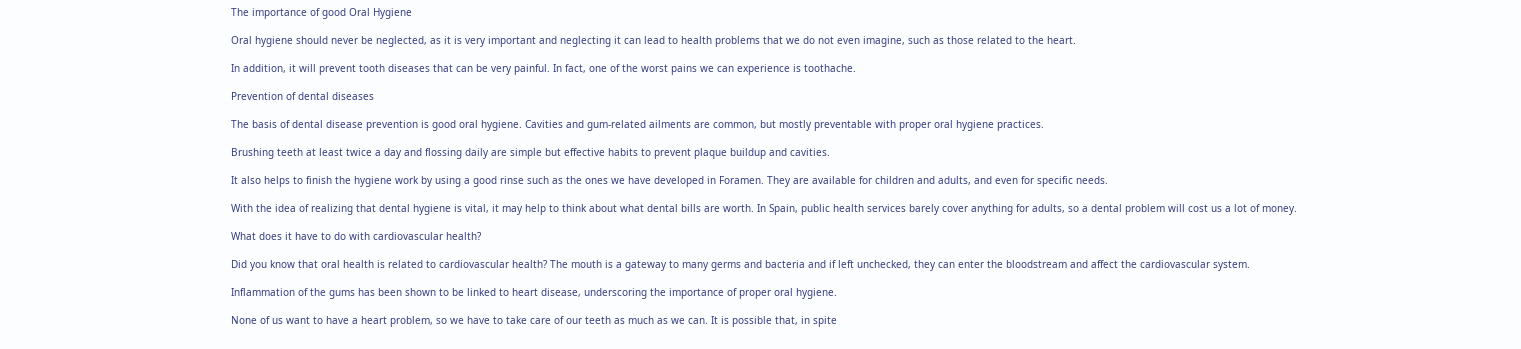The importance of good Oral Hygiene

Oral hygiene should never be neglected, as it is very important and neglecting it can lead to health problems that we do not even imagine, such as those related to the heart.

In addition, it will prevent tooth diseases that can be very painful. In fact, one of the worst pains we can experience is toothache.

Prevention of dental diseases

The basis of dental disease prevention is good oral hygiene. Cavities and gum-related ailments are common, but mostly preventable with proper oral hygiene practices.

Brushing teeth at least twice a day and flossing daily are simple but effective habits to prevent plaque buildup and cavities.

It also helps to finish the hygiene work by using a good rinse such as the ones we have developed in Foramen. They are available for children and adults, and even for specific needs.

With the idea of realizing that dental hygiene is vital, it may help to think about what dental bills are worth. In Spain, public health services barely cover anything for adults, so a dental problem will cost us a lot of money.

What does it have to do with cardiovascular health?

Did you know that oral health is related to cardiovascular health? The mouth is a gateway to many germs and bacteria and if left unchecked, they can enter the bloodstream and affect the cardiovascular system.

Inflammation of the gums has been shown to be linked to heart disease, underscoring the importance of proper oral hygiene.

None of us want to have a heart problem, so we have to take care of our teeth as much as we can. It is possible that, in spite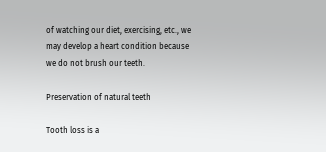of watching our diet, exercising, etc., we may develop a heart condition because we do not brush our teeth.

Preservation of natural teeth

Tooth loss is a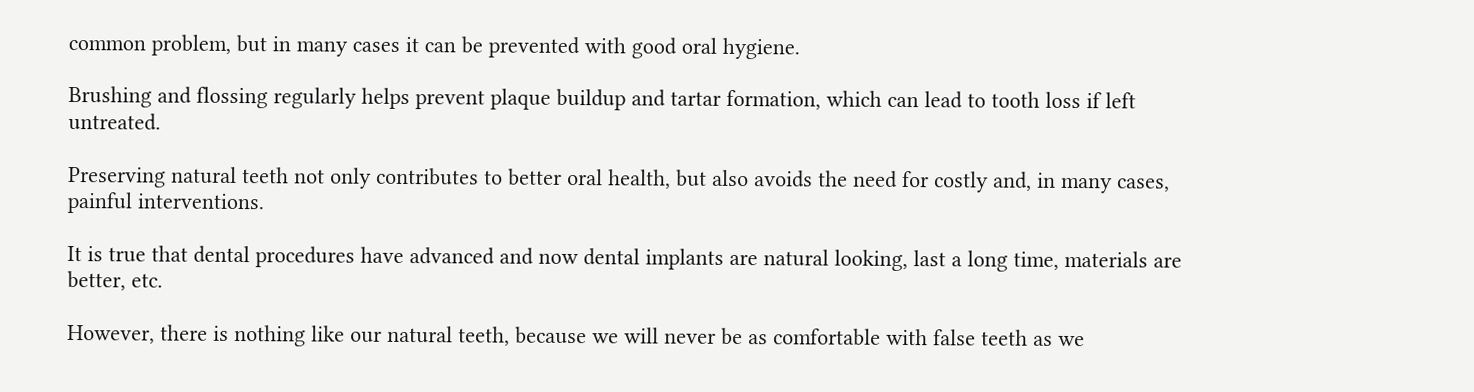common problem, but in many cases it can be prevented with good oral hygiene.

Brushing and flossing regularly helps prevent plaque buildup and tartar formation, which can lead to tooth loss if left untreated.

Preserving natural teeth not only contributes to better oral health, but also avoids the need for costly and, in many cases, painful interventions.

It is true that dental procedures have advanced and now dental implants are natural looking, last a long time, materials are better, etc.

However, there is nothing like our natural teeth, because we will never be as comfortable with false teeth as we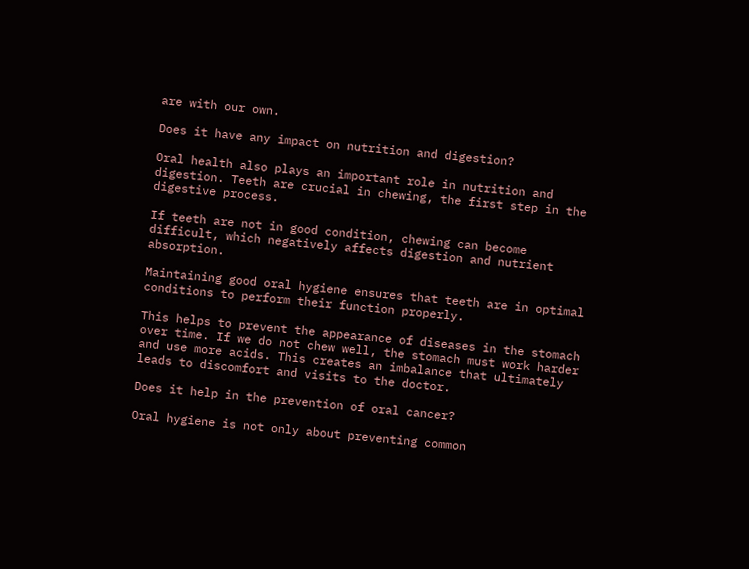are with our own.

Does it have any impact on nutrition and digestion?

Oral health also plays an important role in nutrition and digestion. Teeth are crucial in chewing, the first step in the digestive process.

If teeth are not in good condition, chewing can become difficult, which negatively affects digestion and nutrient absorption.

Maintaining good oral hygiene ensures that teeth are in optimal conditions to perform their function properly.

This helps to prevent the appearance of diseases in the stomach over time. If we do not chew well, the stomach must work harder and use more acids. This creates an imbalance that ultimately leads to discomfort and visits to the doctor.

Does it help in the prevention of oral cancer?

Oral hygiene is not only about preventing common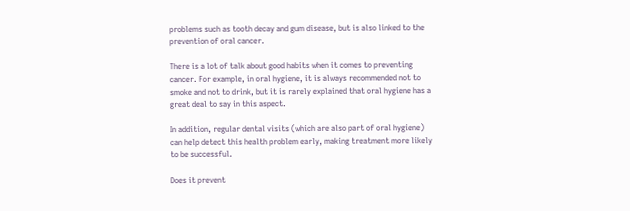problems such as tooth decay and gum disease, but is also linked to the prevention of oral cancer.

There is a lot of talk about good habits when it comes to preventing cancer. For example, in oral hygiene, it is always recommended not to smoke and not to drink, but it is rarely explained that oral hygiene has a great deal to say in this aspect.

In addition, regular dental visits (which are also part of oral hygiene) can help detect this health problem early, making treatment more likely to be successful.

Does it prevent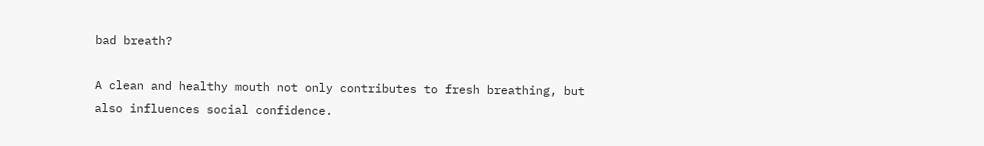bad breath?

A clean and healthy mouth not only contributes to fresh breathing, but also influences social confidence.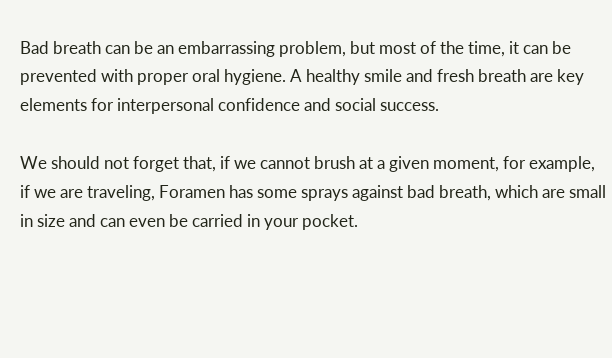Bad breath can be an embarrassing problem, but most of the time, it can be prevented with proper oral hygiene. A healthy smile and fresh breath are key elements for interpersonal confidence and social success.

We should not forget that, if we cannot brush at a given moment, for example, if we are traveling, Foramen has some sprays against bad breath, which are small in size and can even be carried in your pocket.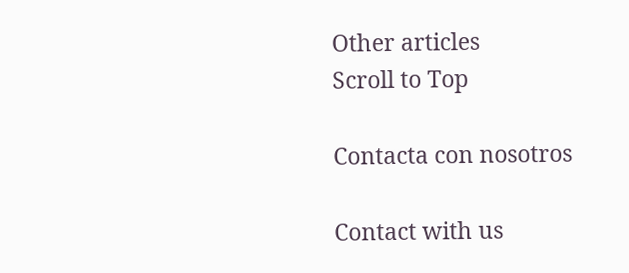Other articles
Scroll to Top

Contacta con nosotros

Contact with us